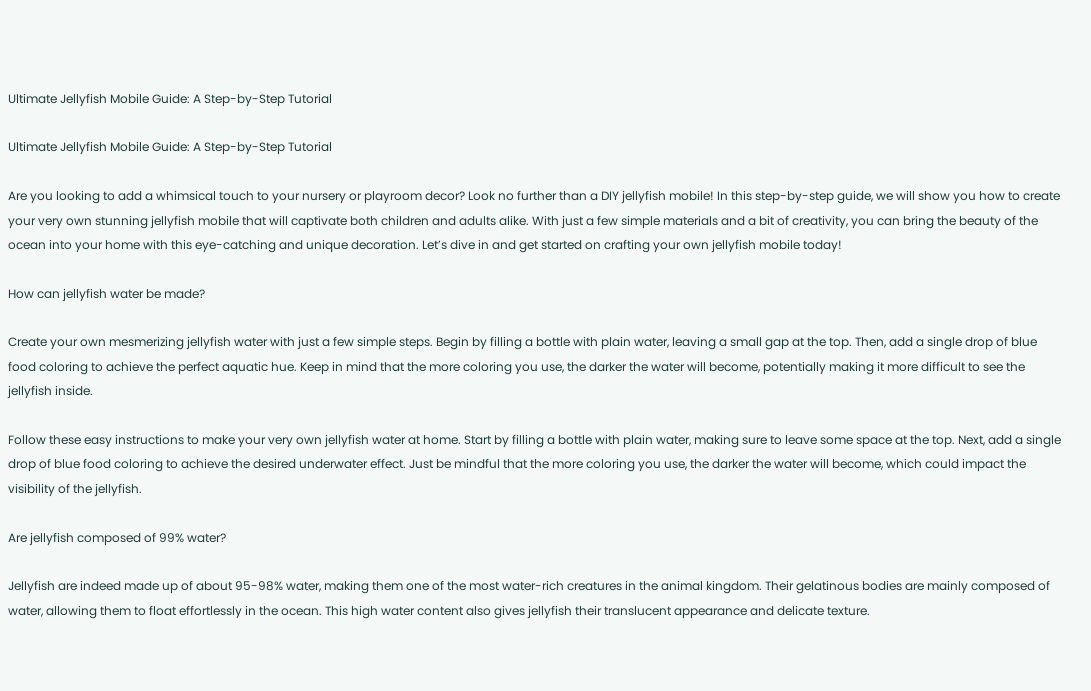Ultimate Jellyfish Mobile Guide: A Step-by-Step Tutorial

Ultimate Jellyfish Mobile Guide: A Step-by-Step Tutorial

Are you looking to add a whimsical touch to your nursery or playroom decor? Look no further than a DIY jellyfish mobile! In this step-by-step guide, we will show you how to create your very own stunning jellyfish mobile that will captivate both children and adults alike. With just a few simple materials and a bit of creativity, you can bring the beauty of the ocean into your home with this eye-catching and unique decoration. Let’s dive in and get started on crafting your own jellyfish mobile today!

How can jellyfish water be made?

Create your own mesmerizing jellyfish water with just a few simple steps. Begin by filling a bottle with plain water, leaving a small gap at the top. Then, add a single drop of blue food coloring to achieve the perfect aquatic hue. Keep in mind that the more coloring you use, the darker the water will become, potentially making it more difficult to see the jellyfish inside.

Follow these easy instructions to make your very own jellyfish water at home. Start by filling a bottle with plain water, making sure to leave some space at the top. Next, add a single drop of blue food coloring to achieve the desired underwater effect. Just be mindful that the more coloring you use, the darker the water will become, which could impact the visibility of the jellyfish.

Are jellyfish composed of 99% water?

Jellyfish are indeed made up of about 95-98% water, making them one of the most water-rich creatures in the animal kingdom. Their gelatinous bodies are mainly composed of water, allowing them to float effortlessly in the ocean. This high water content also gives jellyfish their translucent appearance and delicate texture.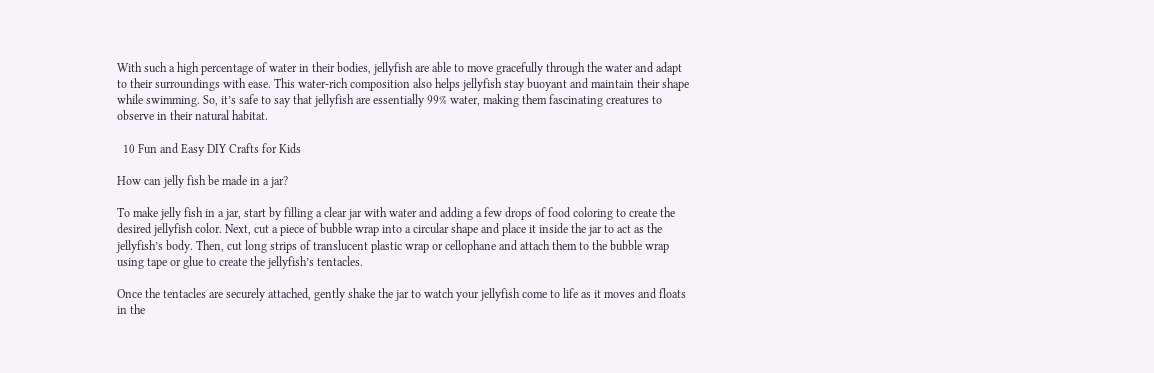With such a high percentage of water in their bodies, jellyfish are able to move gracefully through the water and adapt to their surroundings with ease. This water-rich composition also helps jellyfish stay buoyant and maintain their shape while swimming. So, it’s safe to say that jellyfish are essentially 99% water, making them fascinating creatures to observe in their natural habitat.

  10 Fun and Easy DIY Crafts for Kids

How can jelly fish be made in a jar?

To make jelly fish in a jar, start by filling a clear jar with water and adding a few drops of food coloring to create the desired jellyfish color. Next, cut a piece of bubble wrap into a circular shape and place it inside the jar to act as the jellyfish’s body. Then, cut long strips of translucent plastic wrap or cellophane and attach them to the bubble wrap using tape or glue to create the jellyfish’s tentacles.

Once the tentacles are securely attached, gently shake the jar to watch your jellyfish come to life as it moves and floats in the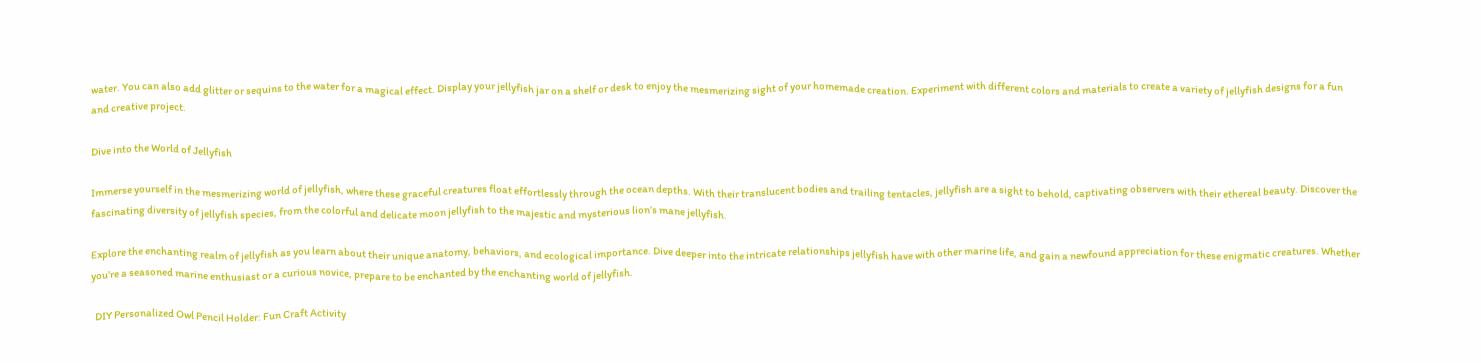water. You can also add glitter or sequins to the water for a magical effect. Display your jellyfish jar on a shelf or desk to enjoy the mesmerizing sight of your homemade creation. Experiment with different colors and materials to create a variety of jellyfish designs for a fun and creative project.

Dive into the World of Jellyfish

Immerse yourself in the mesmerizing world of jellyfish, where these graceful creatures float effortlessly through the ocean depths. With their translucent bodies and trailing tentacles, jellyfish are a sight to behold, captivating observers with their ethereal beauty. Discover the fascinating diversity of jellyfish species, from the colorful and delicate moon jellyfish to the majestic and mysterious lion’s mane jellyfish.

Explore the enchanting realm of jellyfish as you learn about their unique anatomy, behaviors, and ecological importance. Dive deeper into the intricate relationships jellyfish have with other marine life, and gain a newfound appreciation for these enigmatic creatures. Whether you’re a seasoned marine enthusiast or a curious novice, prepare to be enchanted by the enchanting world of jellyfish.

  DIY Personalized Owl Pencil Holder: Fun Craft Activity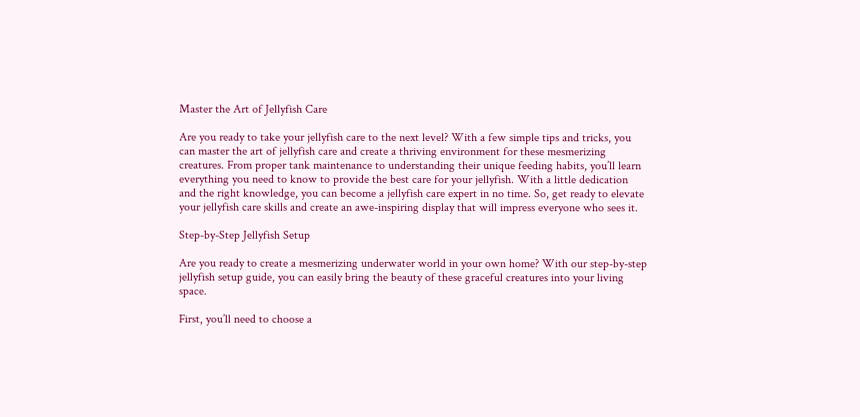Master the Art of Jellyfish Care

Are you ready to take your jellyfish care to the next level? With a few simple tips and tricks, you can master the art of jellyfish care and create a thriving environment for these mesmerizing creatures. From proper tank maintenance to understanding their unique feeding habits, you’ll learn everything you need to know to provide the best care for your jellyfish. With a little dedication and the right knowledge, you can become a jellyfish care expert in no time. So, get ready to elevate your jellyfish care skills and create an awe-inspiring display that will impress everyone who sees it.

Step-by-Step Jellyfish Setup

Are you ready to create a mesmerizing underwater world in your own home? With our step-by-step jellyfish setup guide, you can easily bring the beauty of these graceful creatures into your living space.

First, you’ll need to choose a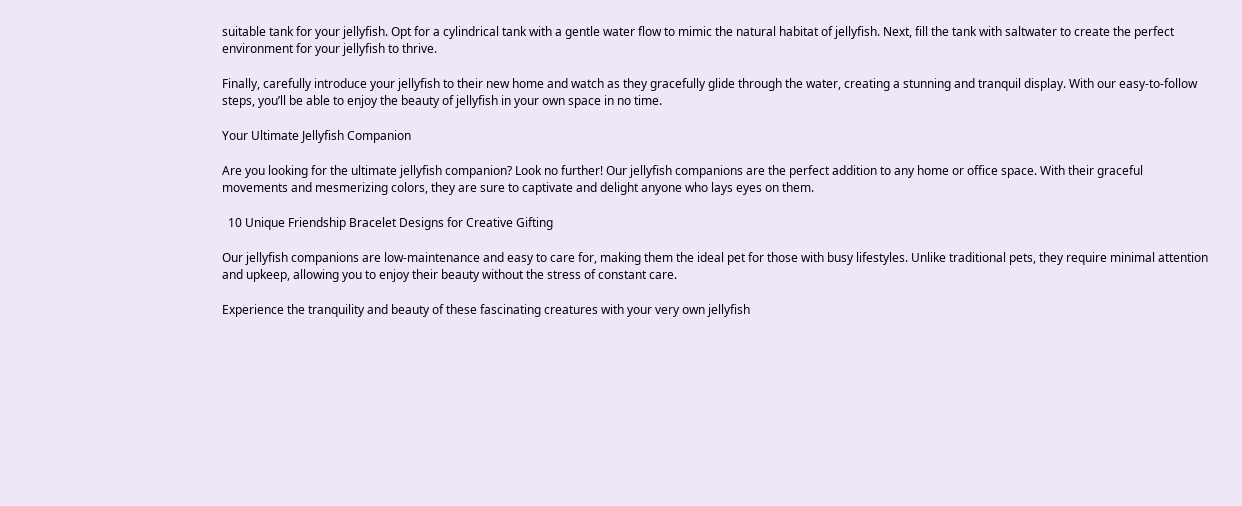suitable tank for your jellyfish. Opt for a cylindrical tank with a gentle water flow to mimic the natural habitat of jellyfish. Next, fill the tank with saltwater to create the perfect environment for your jellyfish to thrive.

Finally, carefully introduce your jellyfish to their new home and watch as they gracefully glide through the water, creating a stunning and tranquil display. With our easy-to-follow steps, you’ll be able to enjoy the beauty of jellyfish in your own space in no time.

Your Ultimate Jellyfish Companion

Are you looking for the ultimate jellyfish companion? Look no further! Our jellyfish companions are the perfect addition to any home or office space. With their graceful movements and mesmerizing colors, they are sure to captivate and delight anyone who lays eyes on them.

  10 Unique Friendship Bracelet Designs for Creative Gifting

Our jellyfish companions are low-maintenance and easy to care for, making them the ideal pet for those with busy lifestyles. Unlike traditional pets, they require minimal attention and upkeep, allowing you to enjoy their beauty without the stress of constant care.

Experience the tranquility and beauty of these fascinating creatures with your very own jellyfish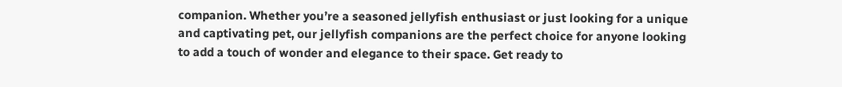companion. Whether you’re a seasoned jellyfish enthusiast or just looking for a unique and captivating pet, our jellyfish companions are the perfect choice for anyone looking to add a touch of wonder and elegance to their space. Get ready to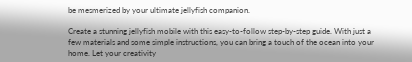be mesmerized by your ultimate jellyfish companion.

Create a stunning jellyfish mobile with this easy-to-follow step-by-step guide. With just a few materials and some simple instructions, you can bring a touch of the ocean into your home. Let your creativity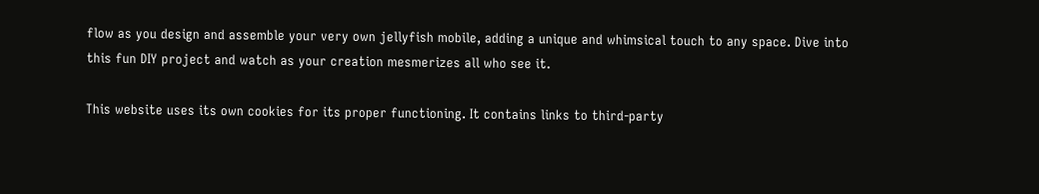flow as you design and assemble your very own jellyfish mobile, adding a unique and whimsical touch to any space. Dive into this fun DIY project and watch as your creation mesmerizes all who see it.

This website uses its own cookies for its proper functioning. It contains links to third-party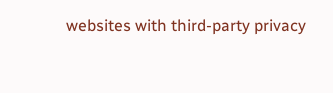websites with third-party privacy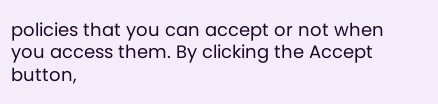policies that you can accept or not when you access them. By clicking the Accept button,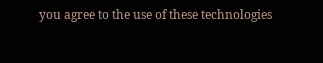you agree to the use of these technologies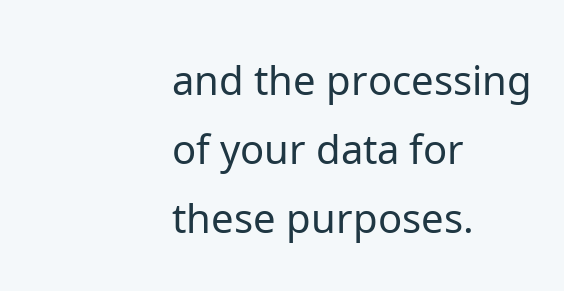and the processing of your data for these purposes.